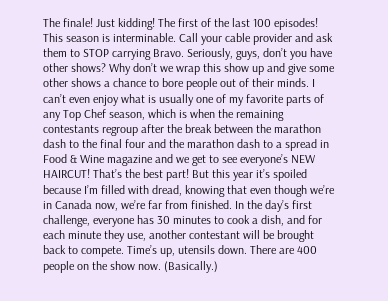The finale! Just kidding! The first of the last 100 episodes! This season is interminable. Call your cable provider and ask them to STOP carrying Bravo. Seriously, guys, don’t you have other shows? Why don’t we wrap this show up and give some other shows a chance to bore people out of their minds. I can’t even enjoy what is usually one of my favorite parts of any Top Chef season, which is when the remaining contestants regroup after the break between the marathon dash to the final four and the marathon dash to a spread in Food & Wine magazine and we get to see everyone’s NEW HAIRCUT! That’s the best part! But this year it’s spoiled because I’m filled with dread, knowing that even though we’re in Canada now, we’re far from finished. In the day’s first challenge, everyone has 30 minutes to cook a dish, and for each minute they use, another contestant will be brought back to compete. Time’s up, utensils down. There are 400 people on the show now. (Basically.)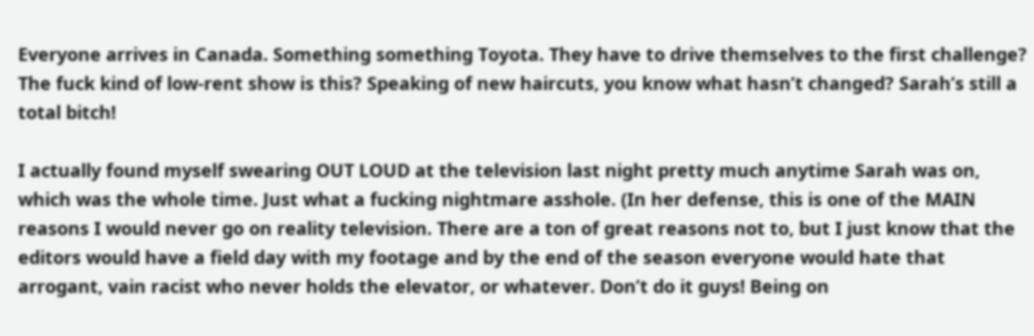Everyone arrives in Canada. Something something Toyota. They have to drive themselves to the first challenge? The fuck kind of low-rent show is this? Speaking of new haircuts, you know what hasn’t changed? Sarah’s still a total bitch!

I actually found myself swearing OUT LOUD at the television last night pretty much anytime Sarah was on, which was the whole time. Just what a fucking nightmare asshole. (In her defense, this is one of the MAIN reasons I would never go on reality television. There are a ton of great reasons not to, but I just know that the editors would have a field day with my footage and by the end of the season everyone would hate that arrogant, vain racist who never holds the elevator, or whatever. Don’t do it guys! Being on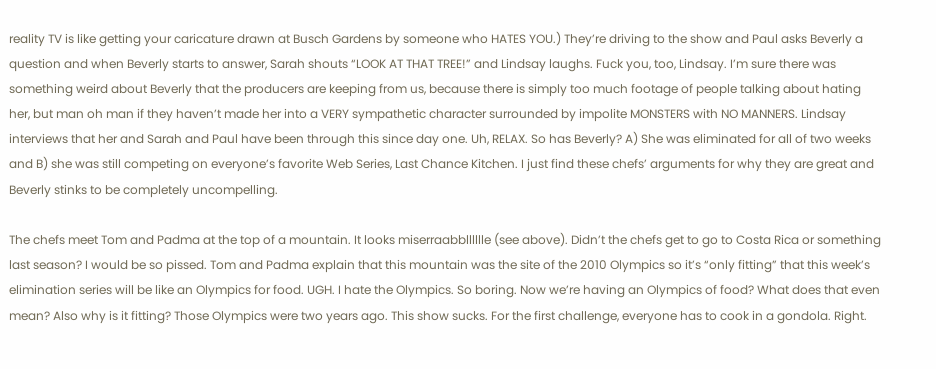reality TV is like getting your caricature drawn at Busch Gardens by someone who HATES YOU.) They’re driving to the show and Paul asks Beverly a question and when Beverly starts to answer, Sarah shouts “LOOK AT THAT TREE!” and Lindsay laughs. Fuck you, too, Lindsay. I’m sure there was something weird about Beverly that the producers are keeping from us, because there is simply too much footage of people talking about hating her, but man oh man if they haven’t made her into a VERY sympathetic character surrounded by impolite MONSTERS with NO MANNERS. Lindsay interviews that her and Sarah and Paul have been through this since day one. Uh, RELAX. So has Beverly? A) She was eliminated for all of two weeks and B) she was still competing on everyone’s favorite Web Series, Last Chance Kitchen. I just find these chefs’ arguments for why they are great and Beverly stinks to be completely uncompelling.

The chefs meet Tom and Padma at the top of a mountain. It looks miserraabblllllle (see above). Didn’t the chefs get to go to Costa Rica or something last season? I would be so pissed. Tom and Padma explain that this mountain was the site of the 2010 Olympics so it’s “only fitting” that this week’s elimination series will be like an Olympics for food. UGH. I hate the Olympics. So boring. Now we’re having an Olympics of food? What does that even mean? Also why is it fitting? Those Olympics were two years ago. This show sucks. For the first challenge, everyone has to cook in a gondola. Right.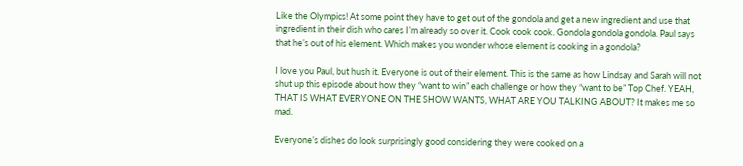Like the Olympics! At some point they have to get out of the gondola and get a new ingredient and use that ingredient in their dish who cares I’m already so over it. Cook cook cook. Gondola gondola gondola. Paul says that he’s out of his element. Which makes you wonder whose element is cooking in a gondola?

I love you Paul, but hush it. Everyone is out of their element. This is the same as how Lindsay and Sarah will not shut up this episode about how they “want to win” each challenge or how they “want to be” Top Chef. YEAH, THAT IS WHAT EVERYONE ON THE SHOW WANTS, WHAT ARE YOU TALKING ABOUT? It makes me so mad.

Everyone’s dishes do look surprisingly good considering they were cooked on a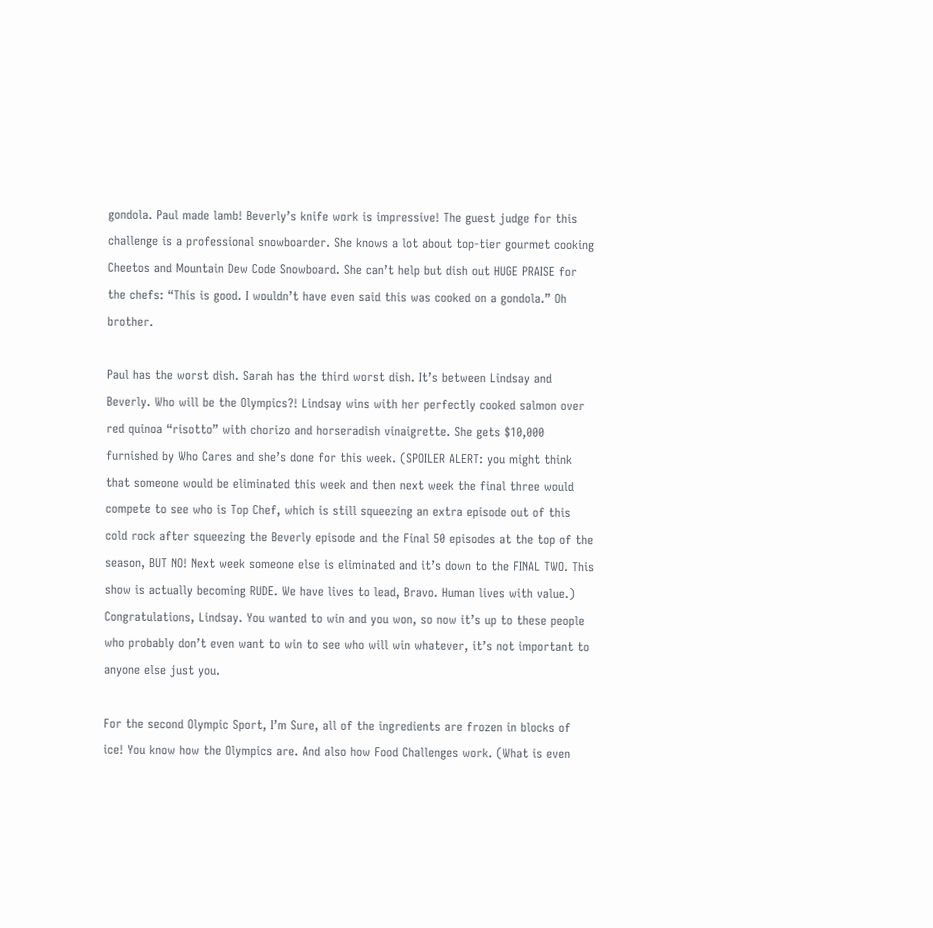gondola. Paul made lamb! Beverly’s knife work is impressive! The guest judge for this challenge is a professional snowboarder. She knows a lot about top-tier gourmet cooking Cheetos and Mountain Dew Code Snowboard. She can’t help but dish out HUGE PRAISE for the chefs: “This is good. I wouldn’t have even said this was cooked on a gondola.” Oh brother.

Paul has the worst dish. Sarah has the third worst dish. It’s between Lindsay and Beverly. Who will be the Olympics?! Lindsay wins with her perfectly cooked salmon over red quinoa “risotto” with chorizo and horseradish vinaigrette. She gets $10,000 furnished by Who Cares and she’s done for this week. (SPOILER ALERT: you might think that someone would be eliminated this week and then next week the final three would compete to see who is Top Chef, which is still squeezing an extra episode out of this cold rock after squeezing the Beverly episode and the Final 50 episodes at the top of the season, BUT NO! Next week someone else is eliminated and it’s down to the FINAL TWO. This show is actually becoming RUDE. We have lives to lead, Bravo. Human lives with value.) Congratulations, Lindsay. You wanted to win and you won, so now it’s up to these people who probably don’t even want to win to see who will win whatever, it’s not important to anyone else just you.

For the second Olympic Sport, I’m Sure, all of the ingredients are frozen in blocks of ice! You know how the Olympics are. And also how Food Challenges work. (What is even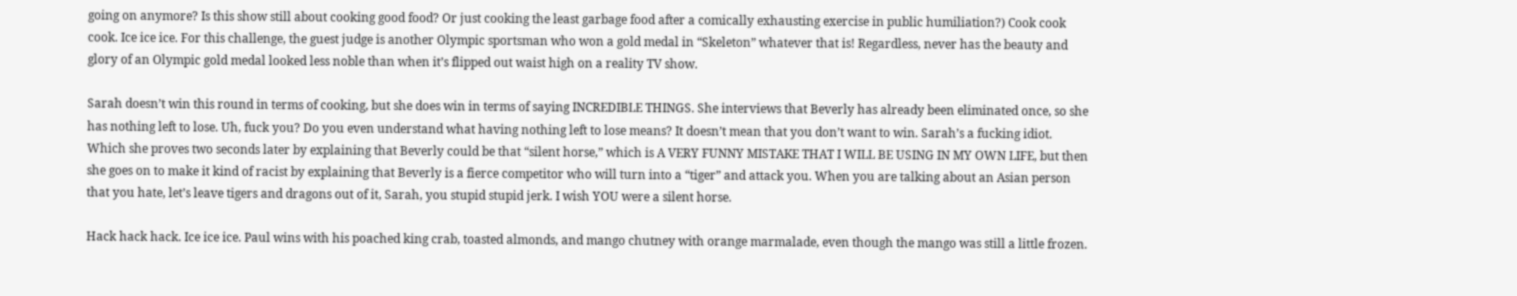going on anymore? Is this show still about cooking good food? Or just cooking the least garbage food after a comically exhausting exercise in public humiliation?) Cook cook cook. Ice ice ice. For this challenge, the guest judge is another Olympic sportsman who won a gold medal in “Skeleton” whatever that is! Regardless, never has the beauty and glory of an Olympic gold medal looked less noble than when it’s flipped out waist high on a reality TV show.

Sarah doesn’t win this round in terms of cooking, but she does win in terms of saying INCREDIBLE THINGS. She interviews that Beverly has already been eliminated once, so she has nothing left to lose. Uh, fuck you? Do you even understand what having nothing left to lose means? It doesn’t mean that you don’t want to win. Sarah’s a fucking idiot. Which she proves two seconds later by explaining that Beverly could be that “silent horse,” which is A VERY FUNNY MISTAKE THAT I WILL BE USING IN MY OWN LIFE, but then she goes on to make it kind of racist by explaining that Beverly is a fierce competitor who will turn into a “tiger” and attack you. When you are talking about an Asian person that you hate, let’s leave tigers and dragons out of it, Sarah, you stupid stupid jerk. I wish YOU were a silent horse.

Hack hack hack. Ice ice ice. Paul wins with his poached king crab, toasted almonds, and mango chutney with orange marmalade, even though the mango was still a little frozen.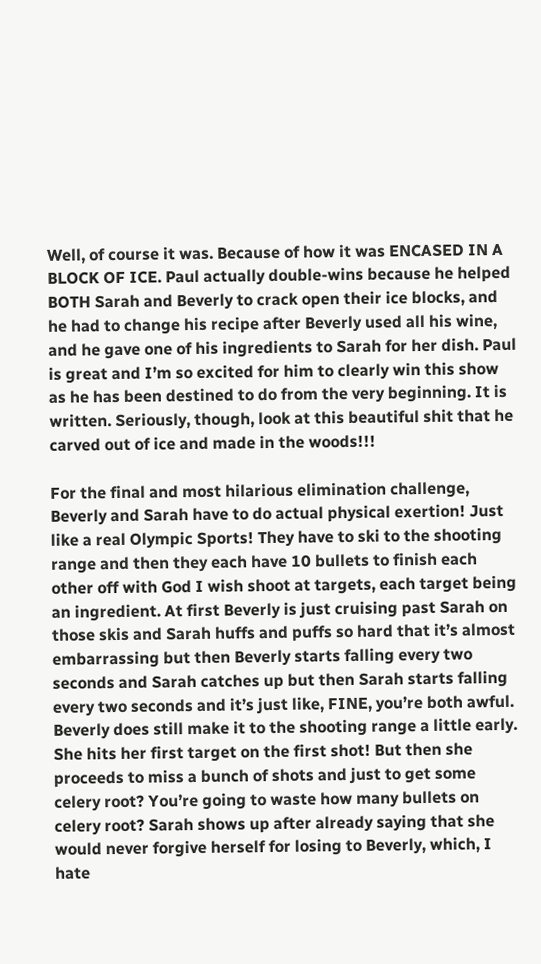Well, of course it was. Because of how it was ENCASED IN A BLOCK OF ICE. Paul actually double-wins because he helped BOTH Sarah and Beverly to crack open their ice blocks, and he had to change his recipe after Beverly used all his wine, and he gave one of his ingredients to Sarah for her dish. Paul is great and I’m so excited for him to clearly win this show as he has been destined to do from the very beginning. It is written. Seriously, though, look at this beautiful shit that he carved out of ice and made in the woods!!!

For the final and most hilarious elimination challenge, Beverly and Sarah have to do actual physical exertion! Just like a real Olympic Sports! They have to ski to the shooting range and then they each have 10 bullets to finish each other off with God I wish shoot at targets, each target being an ingredient. At first Beverly is just cruising past Sarah on those skis and Sarah huffs and puffs so hard that it’s almost embarrassing but then Beverly starts falling every two seconds and Sarah catches up but then Sarah starts falling every two seconds and it’s just like, FINE, you’re both awful. Beverly does still make it to the shooting range a little early. She hits her first target on the first shot! But then she proceeds to miss a bunch of shots and just to get some celery root? You’re going to waste how many bullets on celery root? Sarah shows up after already saying that she would never forgive herself for losing to Beverly, which, I hate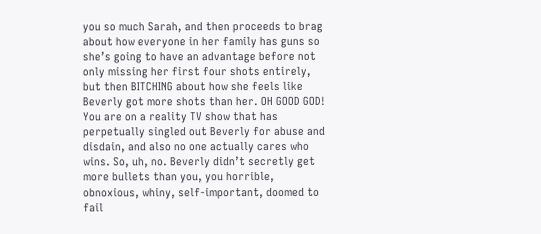you so much Sarah, and then proceeds to brag about how everyone in her family has guns so she’s going to have an advantage before not only missing her first four shots entirely, but then BITCHING about how she feels like Beverly got more shots than her. OH GOOD GOD! You are on a reality TV show that has perpetually singled out Beverly for abuse and disdain, and also no one actually cares who wins. So, uh, no. Beverly didn’t secretly get more bullets than you, you horrible, obnoxious, whiny, self-important, doomed to fail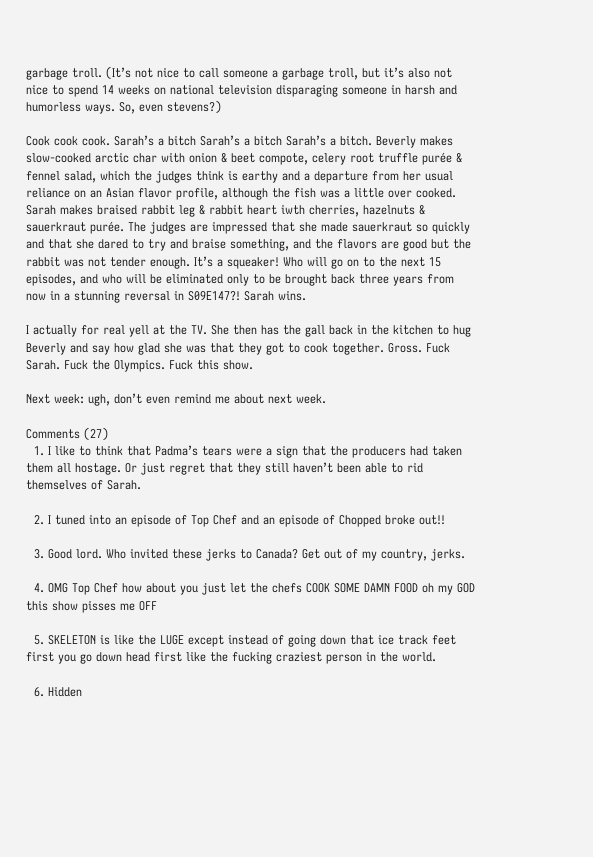garbage troll. (It’s not nice to call someone a garbage troll, but it’s also not nice to spend 14 weeks on national television disparaging someone in harsh and humorless ways. So, even stevens?)

Cook cook cook. Sarah’s a bitch Sarah’s a bitch Sarah’s a bitch. Beverly makes slow-cooked arctic char with onion & beet compote, celery root truffle purée & fennel salad, which the judges think is earthy and a departure from her usual reliance on an Asian flavor profile, although the fish was a little over cooked. Sarah makes braised rabbit leg & rabbit heart iwth cherries, hazelnuts & sauerkraut purée. The judges are impressed that she made sauerkraut so quickly and that she dared to try and braise something, and the flavors are good but the rabbit was not tender enough. It’s a squeaker! Who will go on to the next 15 episodes, and who will be eliminated only to be brought back three years from now in a stunning reversal in S09E147?! Sarah wins.

I actually for real yell at the TV. She then has the gall back in the kitchen to hug Beverly and say how glad she was that they got to cook together. Gross. Fuck Sarah. Fuck the Olympics. Fuck this show.

Next week: ugh, don’t even remind me about next week.

Comments (27)
  1. I like to think that Padma’s tears were a sign that the producers had taken them all hostage. Or just regret that they still haven’t been able to rid themselves of Sarah.

  2. I tuned into an episode of Top Chef and an episode of Chopped broke out!!

  3. Good lord. Who invited these jerks to Canada? Get out of my country, jerks.

  4. OMG Top Chef how about you just let the chefs COOK SOME DAMN FOOD oh my GOD this show pisses me OFF

  5. SKELETON is like the LUGE except instead of going down that ice track feet first you go down head first like the fucking craziest person in the world.

  6. Hidden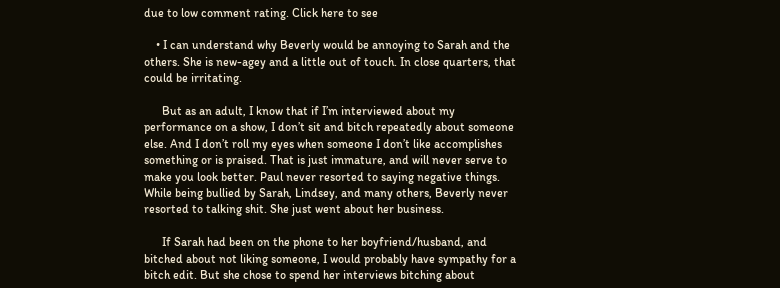due to low comment rating. Click here to see

    • I can understand why Beverly would be annoying to Sarah and the others. She is new-agey and a little out of touch. In close quarters, that could be irritating.

      But as an adult, I know that if I’m interviewed about my performance on a show, I don’t sit and bitch repeatedly about someone else. And I don’t roll my eyes when someone I don’t like accomplishes something or is praised. That is just immature, and will never serve to make you look better. Paul never resorted to saying negative things. While being bullied by Sarah, Lindsey, and many others, Beverly never resorted to talking shit. She just went about her business.

      If Sarah had been on the phone to her boyfriend/husband, and bitched about not liking someone, I would probably have sympathy for a bitch edit. But she chose to spend her interviews bitching about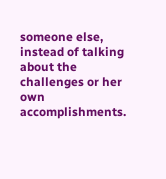someone else, instead of talking about the challenges or her own accomplishments.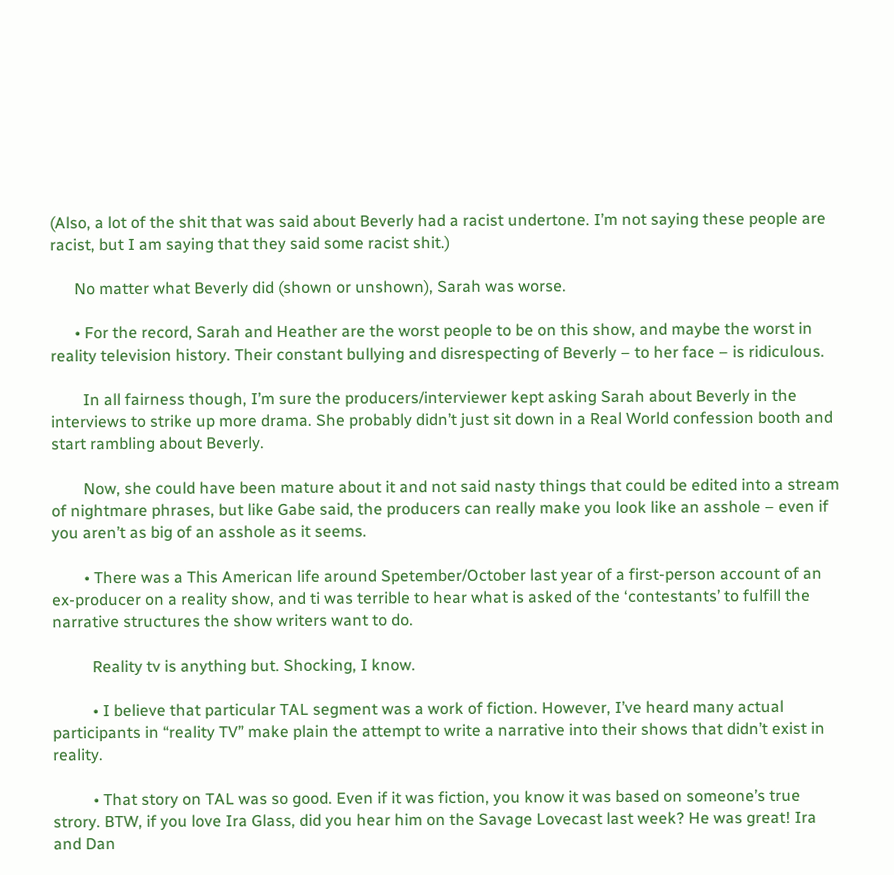(Also, a lot of the shit that was said about Beverly had a racist undertone. I’m not saying these people are racist, but I am saying that they said some racist shit.)

      No matter what Beverly did (shown or unshown), Sarah was worse.

      • For the record, Sarah and Heather are the worst people to be on this show, and maybe the worst in reality television history. Their constant bullying and disrespecting of Beverly – to her face – is ridiculous.

        In all fairness though, I’m sure the producers/interviewer kept asking Sarah about Beverly in the interviews to strike up more drama. She probably didn’t just sit down in a Real World confession booth and start rambling about Beverly.

        Now, she could have been mature about it and not said nasty things that could be edited into a stream of nightmare phrases, but like Gabe said, the producers can really make you look like an asshole – even if you aren’t as big of an asshole as it seems.

        • There was a This American life around Spetember/October last year of a first-person account of an ex-producer on a reality show, and ti was terrible to hear what is asked of the ‘contestants’ to fulfill the narrative structures the show writers want to do.

          Reality tv is anything but. Shocking, I know.

          • I believe that particular TAL segment was a work of fiction. However, I’ve heard many actual participants in “reality TV” make plain the attempt to write a narrative into their shows that didn’t exist in reality.

          • That story on TAL was so good. Even if it was fiction, you know it was based on someone’s true strory. BTW, if you love Ira Glass, did you hear him on the Savage Lovecast last week? He was great! Ira and Dan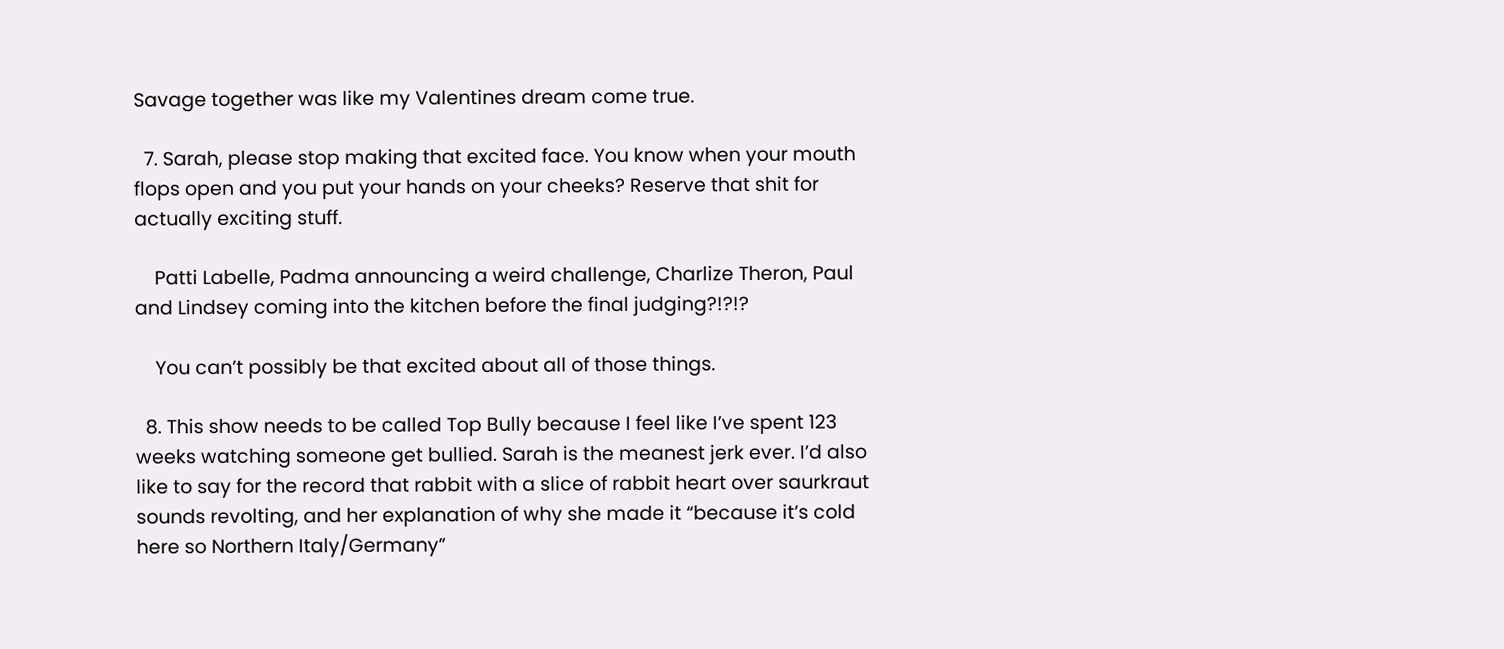Savage together was like my Valentines dream come true.

  7. Sarah, please stop making that excited face. You know when your mouth flops open and you put your hands on your cheeks? Reserve that shit for actually exciting stuff.

    Patti Labelle, Padma announcing a weird challenge, Charlize Theron, Paul and Lindsey coming into the kitchen before the final judging?!?!?

    You can’t possibly be that excited about all of those things.

  8. This show needs to be called Top Bully because I feel like I’ve spent 123 weeks watching someone get bullied. Sarah is the meanest jerk ever. I’d also like to say for the record that rabbit with a slice of rabbit heart over saurkraut sounds revolting, and her explanation of why she made it “because it’s cold here so Northern Italy/Germany”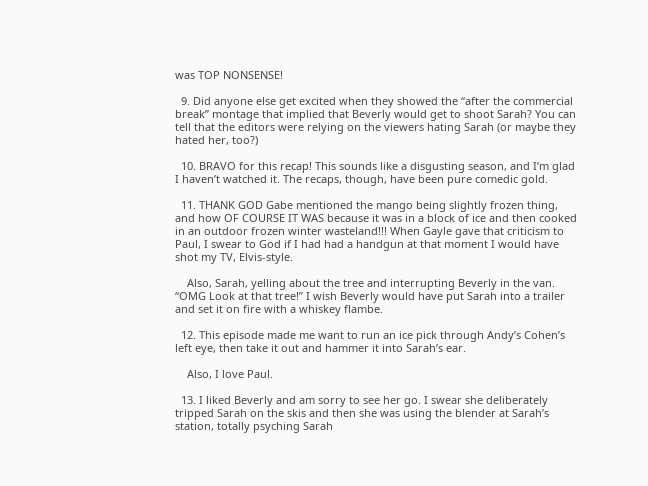was TOP NONSENSE!

  9. Did anyone else get excited when they showed the “after the commercial break” montage that implied that Beverly would get to shoot Sarah? You can tell that the editors were relying on the viewers hating Sarah (or maybe they hated her, too?)

  10. BRAVO for this recap! This sounds like a disgusting season, and I’m glad I haven’t watched it. The recaps, though, have been pure comedic gold.

  11. THANK GOD Gabe mentioned the mango being slightly frozen thing, and how OF COURSE IT WAS because it was in a block of ice and then cooked in an outdoor frozen winter wasteland!!! When Gayle gave that criticism to Paul, I swear to God if I had had a handgun at that moment I would have shot my TV, Elvis-style.

    Also, Sarah, yelling about the tree and interrupting Beverly in the van. “OMG Look at that tree!” I wish Beverly would have put Sarah into a trailer and set it on fire with a whiskey flambe.

  12. This episode made me want to run an ice pick through Andy’s Cohen’s left eye, then take it out and hammer it into Sarah’s ear.

    Also, I love Paul.

  13. I liked Beverly and am sorry to see her go. I swear she deliberately tripped Sarah on the skis and then she was using the blender at Sarah’s station, totally psyching Sarah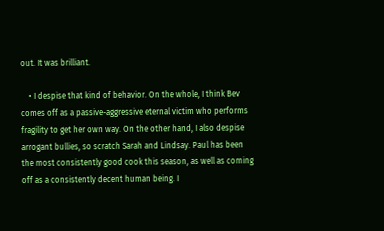out. It was brilliant.

    • I despise that kind of behavior. On the whole, I think Bev comes off as a passive-aggressive eternal victim who performs fragility to get her own way. On the other hand, I also despise arrogant bullies, so scratch Sarah and Lindsay. Paul has been the most consistently good cook this season, as well as coming off as a consistently decent human being. I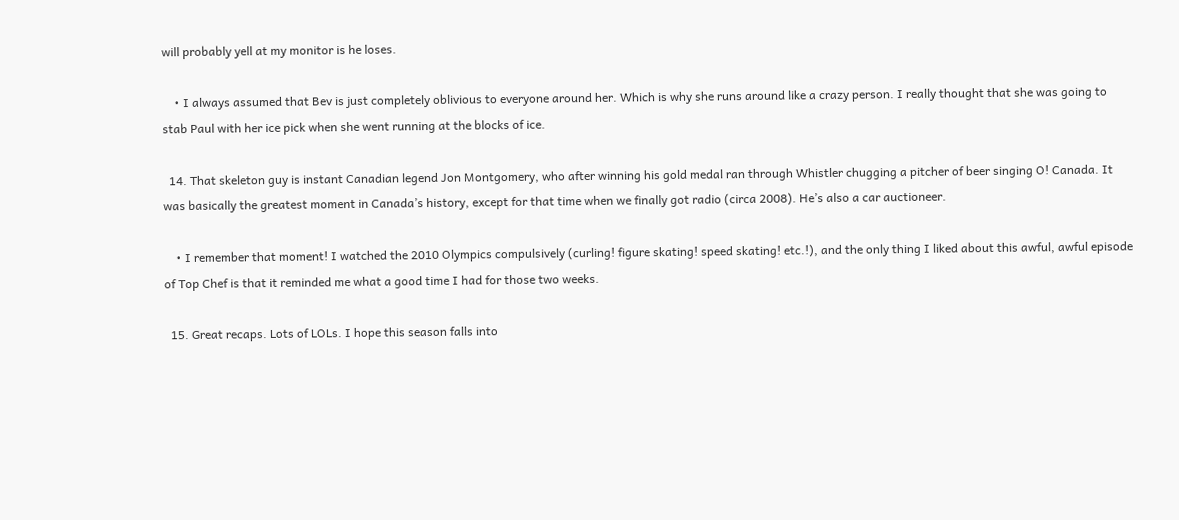will probably yell at my monitor is he loses.

    • I always assumed that Bev is just completely oblivious to everyone around her. Which is why she runs around like a crazy person. I really thought that she was going to stab Paul with her ice pick when she went running at the blocks of ice.

  14. That skeleton guy is instant Canadian legend Jon Montgomery, who after winning his gold medal ran through Whistler chugging a pitcher of beer singing O! Canada. It was basically the greatest moment in Canada’s history, except for that time when we finally got radio (circa 2008). He’s also a car auctioneer.

    • I remember that moment! I watched the 2010 Olympics compulsively (curling! figure skating! speed skating! etc.!), and the only thing I liked about this awful, awful episode of Top Chef is that it reminded me what a good time I had for those two weeks.

  15. Great recaps. Lots of LOLs. I hope this season falls into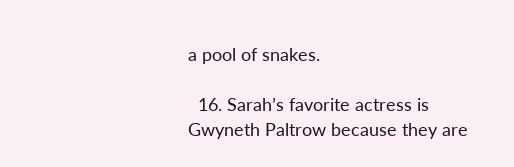a pool of snakes.

  16. Sarah’s favorite actress is Gwyneth Paltrow because they are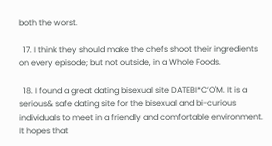both the worst.

  17. I think they should make the chefs shoot their ingredients on every episode; but not outside, in a Whole Foods.

  18. I found a great dating bisexual site DATEBI*C’O'M. It is a serious& safe dating site for the bisexual and bi-curious individuals to meet in a friendly and comfortable environment. It hopes that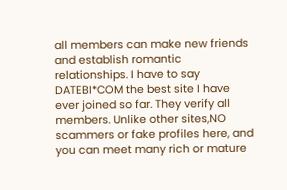all members can make new friends and establish romantic relationships. I have to say DATEBI*COM the best site I have ever joined so far. They verify all members. Unlike other sites,NO scammers or fake profiles here, and you can meet many rich or mature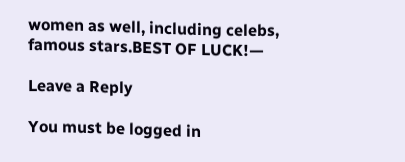women as well, including celebs, famous stars.BEST OF LUCK!—

Leave a Reply

You must be logged in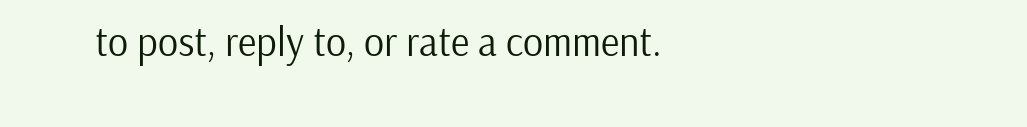to post, reply to, or rate a comment.